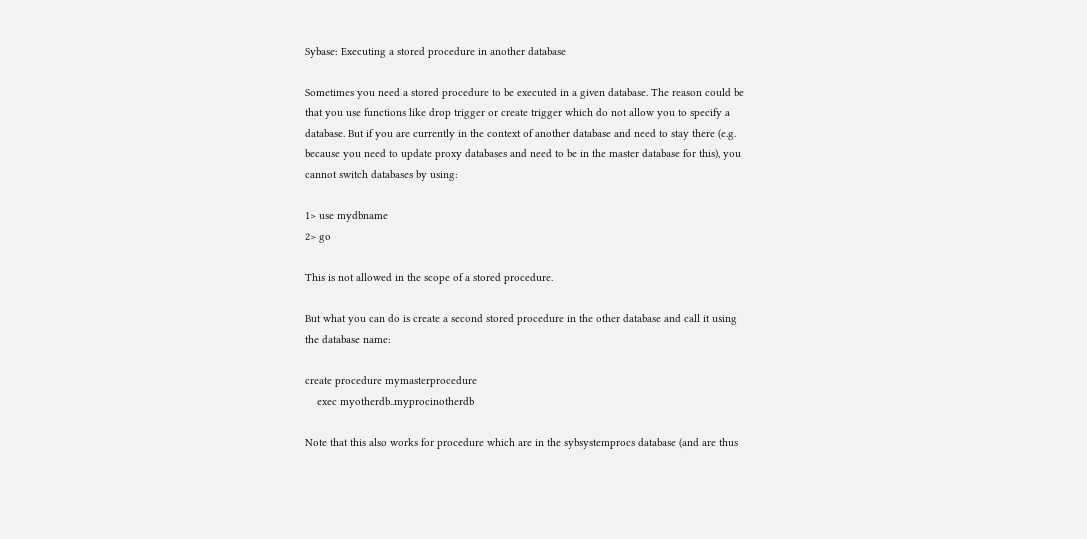Sybase: Executing a stored procedure in another database

Sometimes you need a stored procedure to be executed in a given database. The reason could be that you use functions like drop trigger or create trigger which do not allow you to specify a database. But if you are currently in the context of another database and need to stay there (e.g. because you need to update proxy databases and need to be in the master database for this), you cannot switch databases by using:

1> use mydbname
2> go

This is not allowed in the scope of a stored procedure.

But what you can do is create a second stored procedure in the other database and call it using the database name:

create procedure mymasterprocedure
    exec myotherdb..myprocinotherdb

Note that this also works for procedure which are in the sybsystemprocs database (and are thus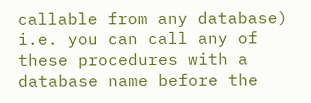callable from any database) i.e. you can call any of these procedures with a database name before the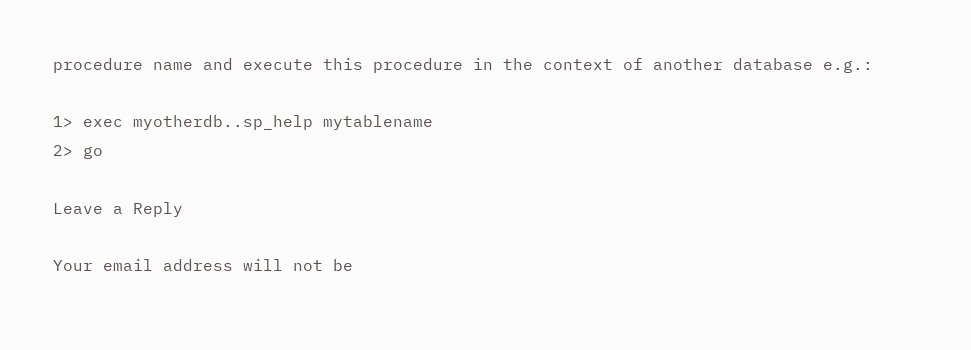procedure name and execute this procedure in the context of another database e.g.:

1> exec myotherdb..sp_help mytablename
2> go

Leave a Reply

Your email address will not be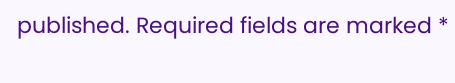published. Required fields are marked *